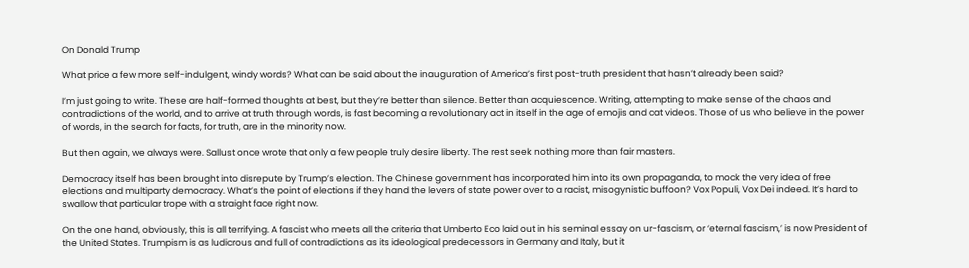On Donald Trump

What price a few more self-indulgent, windy words? What can be said about the inauguration of America’s first post-truth president that hasn’t already been said?

I’m just going to write. These are half-formed thoughts at best, but they’re better than silence. Better than acquiescence. Writing, attempting to make sense of the chaos and contradictions of the world, and to arrive at truth through words, is fast becoming a revolutionary act in itself in the age of emojis and cat videos. Those of us who believe in the power of words, in the search for facts, for truth, are in the minority now.

But then again, we always were. Sallust once wrote that only a few people truly desire liberty. The rest seek nothing more than fair masters.

Democracy itself has been brought into disrepute by Trump’s election. The Chinese government has incorporated him into its own propaganda, to mock the very idea of free elections and multiparty democracy. What’s the point of elections if they hand the levers of state power over to a racist, misogynistic buffoon? Vox Populi, Vox Dei indeed. It’s hard to swallow that particular trope with a straight face right now.

On the one hand, obviously, this is all terrifying. A fascist who meets all the criteria that Umberto Eco laid out in his seminal essay on ur-fascism, or ‘eternal fascism,’ is now President of the United States. Trumpism is as ludicrous and full of contradictions as its ideological predecessors in Germany and Italy, but it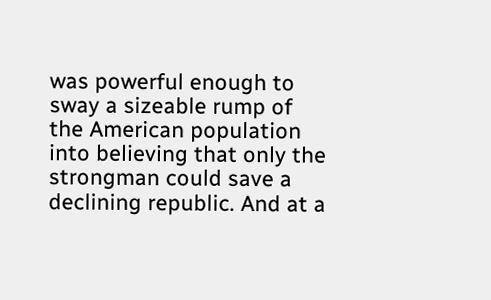was powerful enough to sway a sizeable rump of the American population into believing that only the strongman could save a declining republic. And at a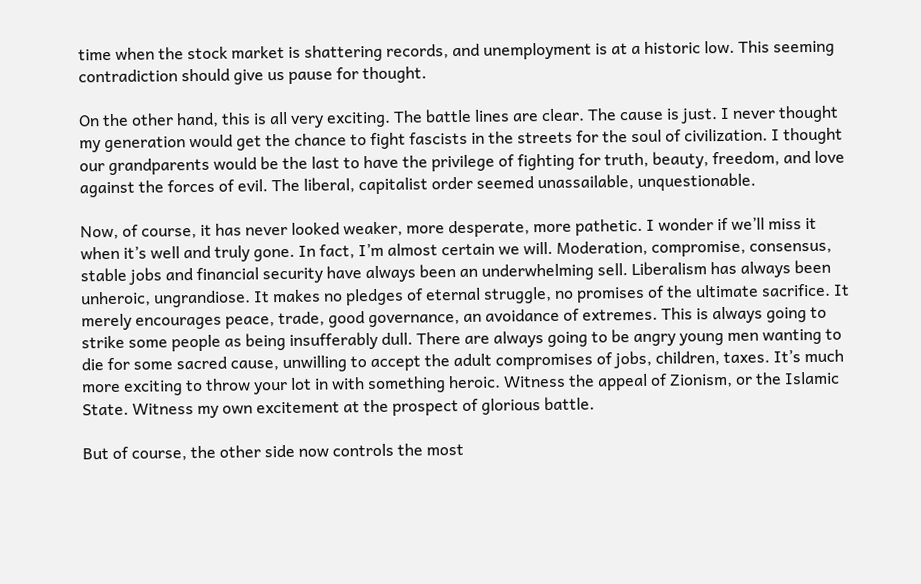time when the stock market is shattering records, and unemployment is at a historic low. This seeming contradiction should give us pause for thought.

On the other hand, this is all very exciting. The battle lines are clear. The cause is just. I never thought my generation would get the chance to fight fascists in the streets for the soul of civilization. I thought our grandparents would be the last to have the privilege of fighting for truth, beauty, freedom, and love against the forces of evil. The liberal, capitalist order seemed unassailable, unquestionable.

Now, of course, it has never looked weaker, more desperate, more pathetic. I wonder if we’ll miss it when it’s well and truly gone. In fact, I’m almost certain we will. Moderation, compromise, consensus, stable jobs and financial security have always been an underwhelming sell. Liberalism has always been unheroic, ungrandiose. It makes no pledges of eternal struggle, no promises of the ultimate sacrifice. It merely encourages peace, trade, good governance, an avoidance of extremes. This is always going to strike some people as being insufferably dull. There are always going to be angry young men wanting to die for some sacred cause, unwilling to accept the adult compromises of jobs, children, taxes. It’s much more exciting to throw your lot in with something heroic. Witness the appeal of Zionism, or the Islamic State. Witness my own excitement at the prospect of glorious battle.

But of course, the other side now controls the most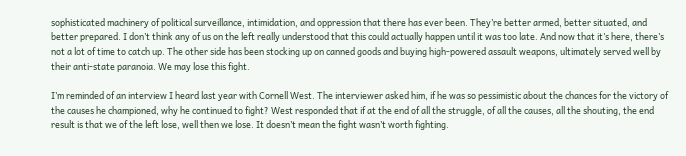sophisticated machinery of political surveillance, intimidation, and oppression that there has ever been. They’re better armed, better situated, and better prepared. I don’t think any of us on the left really understood that this could actually happen until it was too late. And now that it’s here, there’s not a lot of time to catch up. The other side has been stocking up on canned goods and buying high-powered assault weapons, ultimately served well by their anti-state paranoia. We may lose this fight.

I’m reminded of an interview I heard last year with Cornell West. The interviewer asked him, if he was so pessimistic about the chances for the victory of the causes he championed, why he continued to fight? West responded that if at the end of all the struggle, of all the causes, all the shouting, the end result is that we of the left lose, well then we lose. It doesn’t mean the fight wasn’t worth fighting.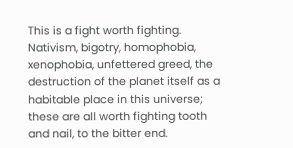This is a fight worth fighting. Nativism, bigotry, homophobia, xenophobia, unfettered greed, the destruction of the planet itself as a habitable place in this universe; these are all worth fighting tooth and nail, to the bitter end.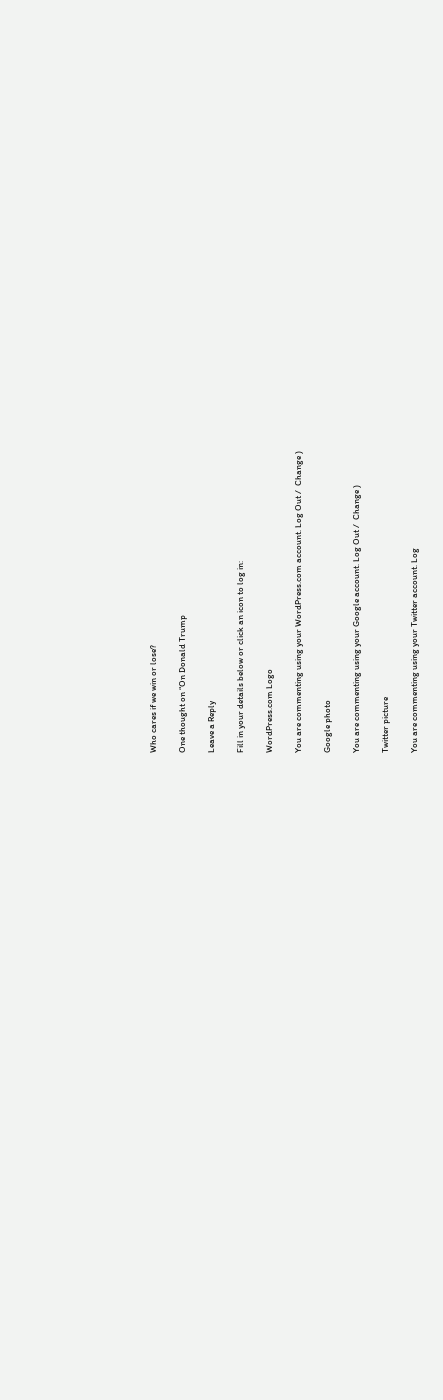Who cares if we win or lose?

One thought on “On Donald Trump

Leave a Reply

Fill in your details below or click an icon to log in:

WordPress.com Logo

You are commenting using your WordPress.com account. Log Out /  Change )

Google photo

You are commenting using your Google account. Log Out /  Change )

Twitter picture

You are commenting using your Twitter account. Log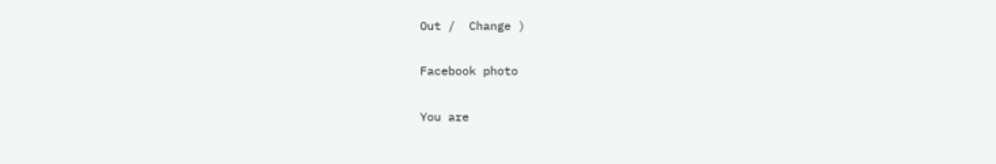Out /  Change )

Facebook photo

You are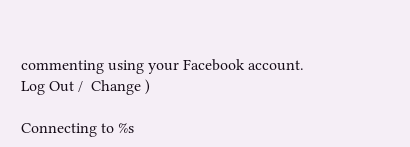commenting using your Facebook account. Log Out /  Change )

Connecting to %s